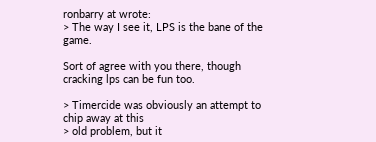ronbarry at wrote:
> The way I see it, LPS is the bane of the game.

Sort of agree with you there, though cracking lps can be fun too.

> Timercide was obviously an attempt to chip away at this
> old problem, but it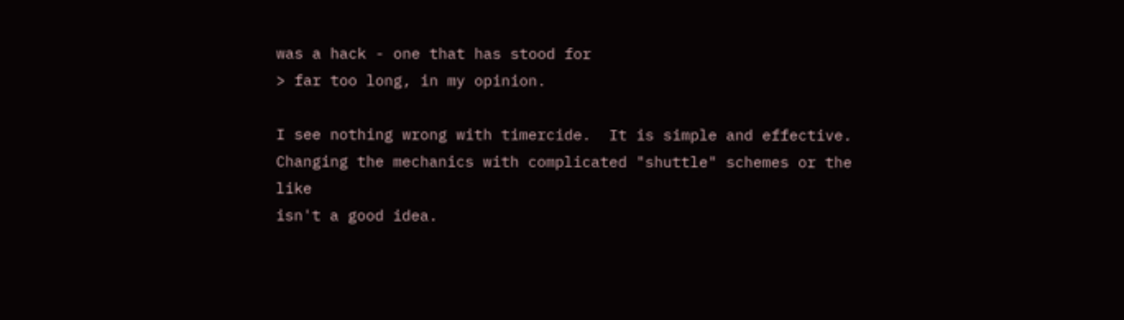was a hack - one that has stood for
> far too long, in my opinion.

I see nothing wrong with timercide.  It is simple and effective.
Changing the mechanics with complicated "shuttle" schemes or the like
isn't a good idea.